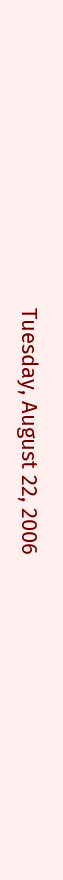Tuesday, August 22, 2006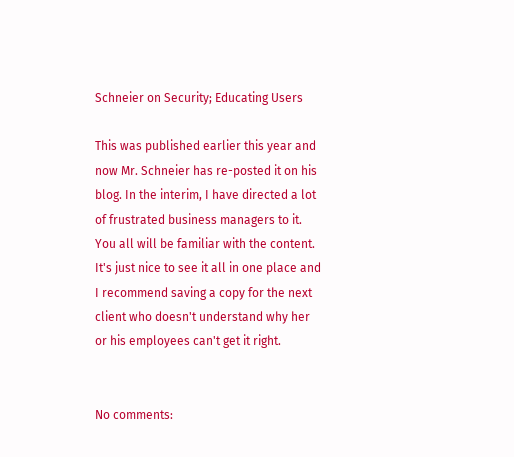Schneier on Security; Educating Users

This was published earlier this year and now Mr. Schneier has re-posted it on his blog. In the interim, I have directed a lot of frustrated business managers to it. You all will be familiar with the content. It's just nice to see it all in one place and I recommend saving a copy for the next client who doesn't understand why her or his employees can't get it right.


No comments: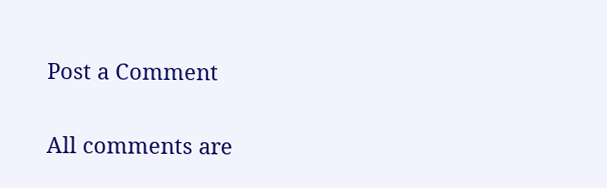Post a Comment

All comments are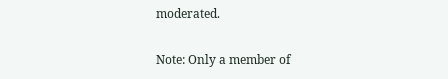moderated.

Note: Only a member of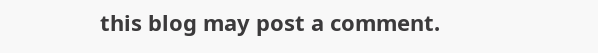this blog may post a comment.